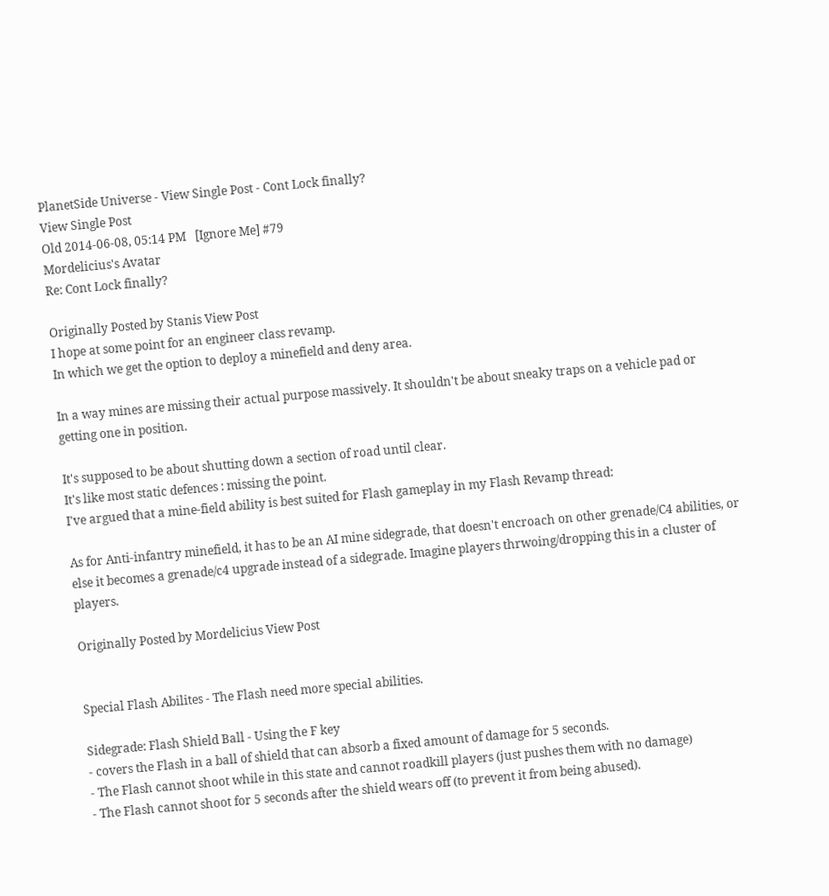PlanetSide Universe - View Single Post - Cont Lock finally?
View Single Post
Old 2014-06-08, 05:14 PM   [Ignore Me] #79
Mordelicius's Avatar
Re: Cont Lock finally?

Originally Posted by Stanis View Post
I hope at some point for an engineer class revamp.
In which we get the option to deploy a minefield and deny area.

In a way mines are missing their actual purpose massively. It shouldn't be about sneaky traps on a vehicle pad or getting one in position.

It's supposed to be about shutting down a section of road until clear.
It's like most static defences : missing the point.
I've argued that a mine-field ability is best suited for Flash gameplay in my Flash Revamp thread:

As for Anti-infantry minefield, it has to be an AI mine sidegrade, that doesn't encroach on other grenade/C4 abilities, or else it becomes a grenade/c4 upgrade instead of a sidegrade. Imagine players thrwoing/dropping this in a cluster of players.

Originally Posted by Mordelicius View Post


Special Flash Abilites - The Flash need more special abilities.

Sidegrade: Flash Shield Ball - Using the F key
- covers the Flash in a ball of shield that can absorb a fixed amount of damage for 5 seconds.
- The Flash cannot shoot while in this state and cannot roadkill players (just pushes them with no damage)
- The Flash cannot shoot for 5 seconds after the shield wears off (to prevent it from being abused).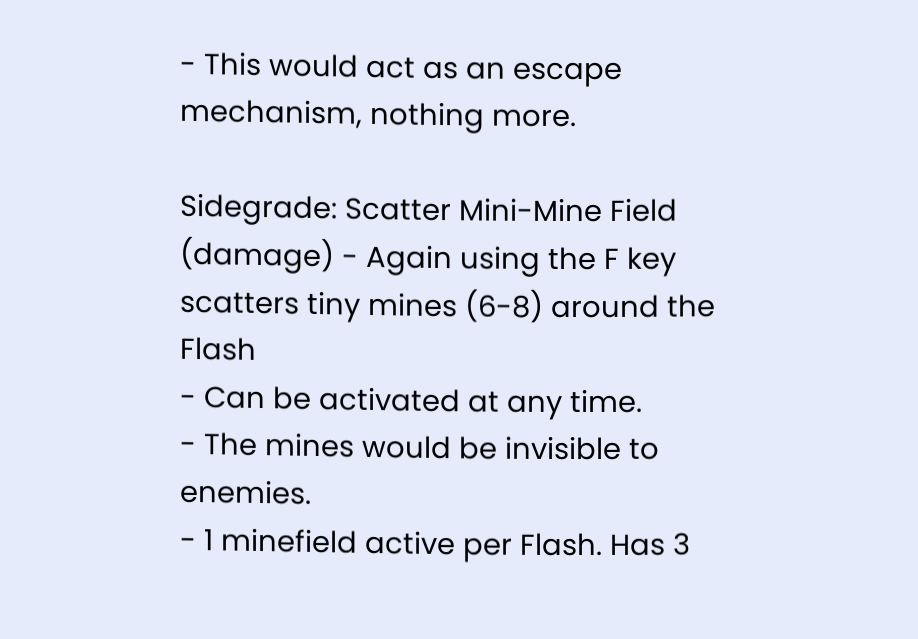- This would act as an escape mechanism, nothing more.

Sidegrade: Scatter Mini-Mine Field (damage) - Again using the F key scatters tiny mines (6-8) around the Flash
- Can be activated at any time.
- The mines would be invisible to enemies.
- 1 minefield active per Flash. Has 3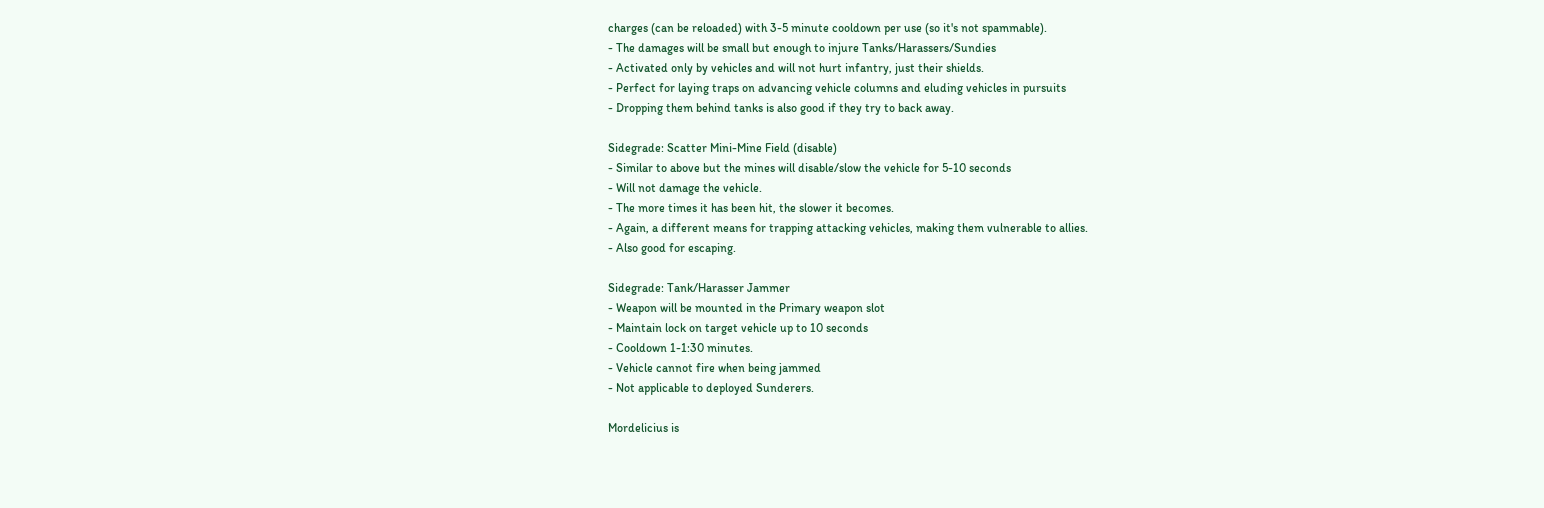charges (can be reloaded) with 3-5 minute cooldown per use (so it's not spammable).
- The damages will be small but enough to injure Tanks/Harassers/Sundies
- Activated only by vehicles and will not hurt infantry, just their shields.
- Perfect for laying traps on advancing vehicle columns and eluding vehicles in pursuits
- Dropping them behind tanks is also good if they try to back away.

Sidegrade: Scatter Mini-Mine Field (disable)
- Similar to above but the mines will disable/slow the vehicle for 5-10 seconds
- Will not damage the vehicle.
- The more times it has been hit, the slower it becomes.
- Again, a different means for trapping attacking vehicles, making them vulnerable to allies.
- Also good for escaping.

Sidegrade: Tank/Harasser Jammer
- Weapon will be mounted in the Primary weapon slot
- Maintain lock on target vehicle up to 10 seconds
- Cooldown 1-1:30 minutes.
- Vehicle cannot fire when being jammed
- Not applicable to deployed Sunderers.

Mordelicius is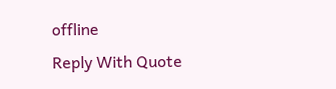offline
Reply With Quote